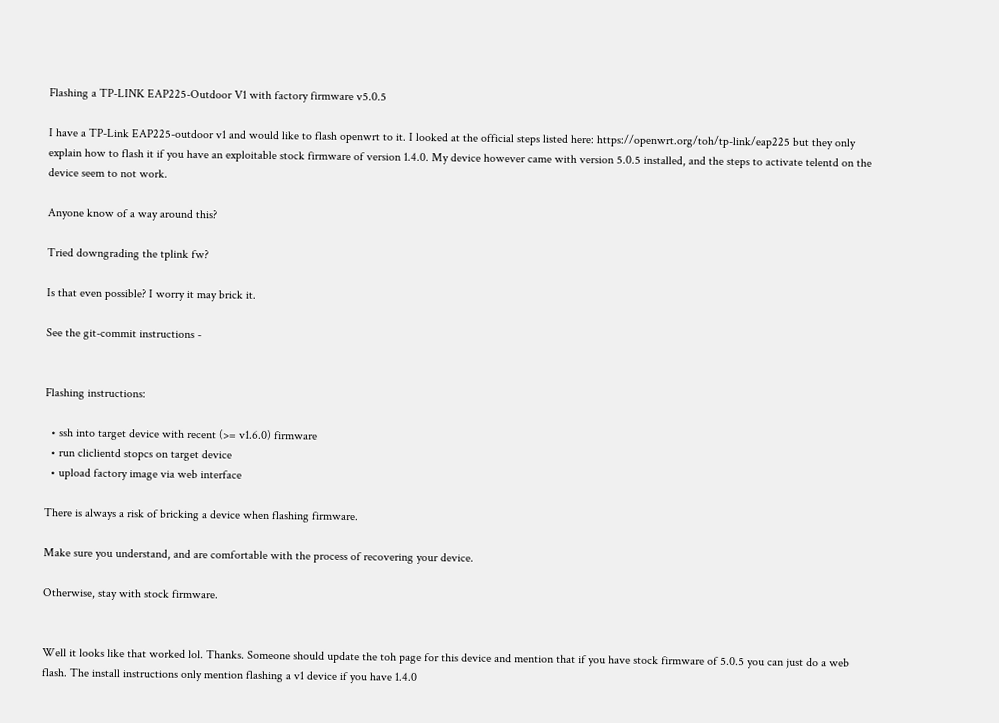Flashing a TP-LINK EAP225-Outdoor V1 with factory firmware v5.0.5

I have a TP-Link EAP225-outdoor v1 and would like to flash openwrt to it. I looked at the official steps listed here: https://openwrt.org/toh/tp-link/eap225 but they only explain how to flash it if you have an exploitable stock firmware of version 1.4.0. My device however came with version 5.0.5 installed, and the steps to activate telentd on the device seem to not work.

Anyone know of a way around this?

Tried downgrading the tplink fw?

Is that even possible? I worry it may brick it.

See the git-commit instructions -


Flashing instructions:

  • ssh into target device with recent (>= v1.6.0) firmware
  • run cliclientd stopcs on target device
  • upload factory image via web interface

There is always a risk of bricking a device when flashing firmware.

Make sure you understand, and are comfortable with the process of recovering your device.

Otherwise, stay with stock firmware.


Well it looks like that worked lol. Thanks. Someone should update the toh page for this device and mention that if you have stock firmware of 5.0.5 you can just do a web flash. The install instructions only mention flashing a v1 device if you have 1.4.0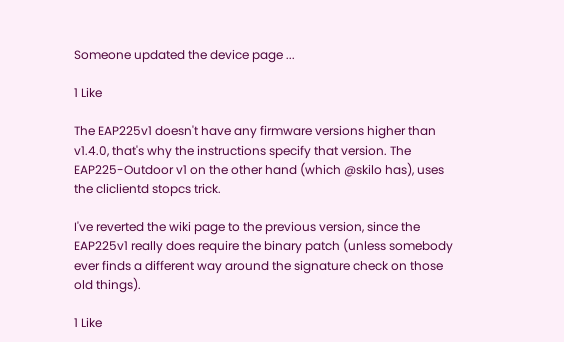Someone updated the device page ...

1 Like

The EAP225v1 doesn't have any firmware versions higher than v1.4.0, that's why the instructions specify that version. The EAP225-Outdoor v1 on the other hand (which @skilo has), uses the cliclientd stopcs trick.

I've reverted the wiki page to the previous version, since the EAP225v1 really does require the binary patch (unless somebody ever finds a different way around the signature check on those old things).

1 Like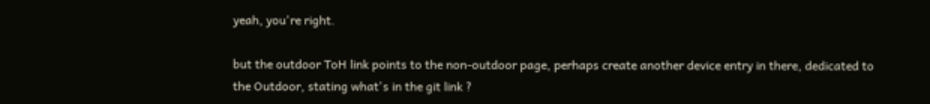yeah, you're right.

but the outdoor ToH link points to the non-outdoor page, perhaps create another device entry in there, dedicated to the Outdoor, stating what's in the git link ?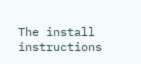The install instructions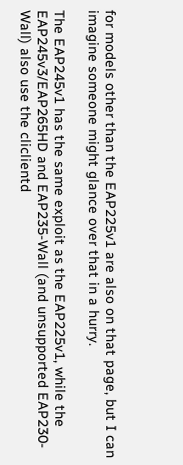for models other than the EAP225v1 are also on that page, but I can imagine someone might glance over that in a hurry.

The EAP245v1 has the same exploit as the EAP225v1, while the EAP245v3/EAP265HD and EAP235-Wall (and unsupported EAP230-Wall) also use the cliclientd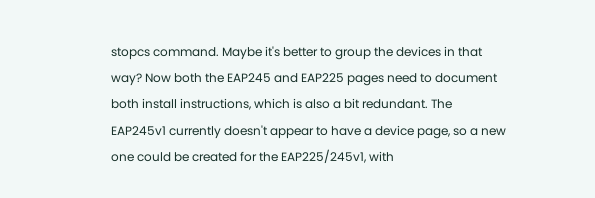stopcs command. Maybe it's better to group the devices in that way? Now both the EAP245 and EAP225 pages need to document both install instructions, which is also a bit redundant. The EAP245v1 currently doesn't appear to have a device page, so a new one could be created for the EAP225/245v1, with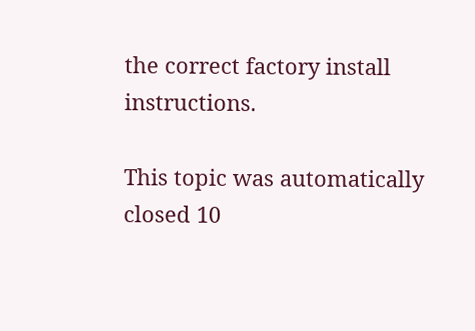the correct factory install instructions.

This topic was automatically closed 10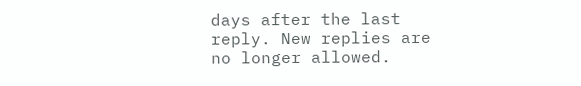days after the last reply. New replies are no longer allowed.